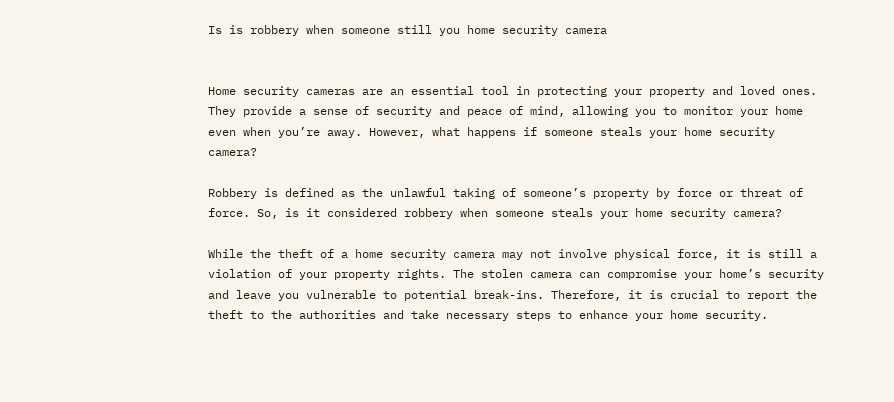Is is robbery when someone still you home security camera


Home security cameras are an essential tool in protecting your property and loved ones. They provide a sense of security and peace of mind, allowing you to monitor your home even when you’re away. However, what happens if someone steals your home security camera?

Robbery is defined as the unlawful taking of someone’s property by force or threat of force. So, is it considered robbery when someone steals your home security camera?

While the theft of a home security camera may not involve physical force, it is still a violation of your property rights. The stolen camera can compromise your home’s security and leave you vulnerable to potential break-ins. Therefore, it is crucial to report the theft to the authorities and take necessary steps to enhance your home security.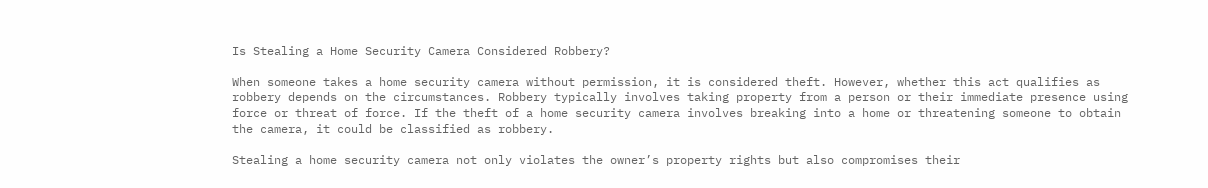Is Stealing a Home Security Camera Considered Robbery?

When someone takes a home security camera without permission, it is considered theft. However, whether this act qualifies as robbery depends on the circumstances. Robbery typically involves taking property from a person or their immediate presence using force or threat of force. If the theft of a home security camera involves breaking into a home or threatening someone to obtain the camera, it could be classified as robbery.

Stealing a home security camera not only violates the owner’s property rights but also compromises their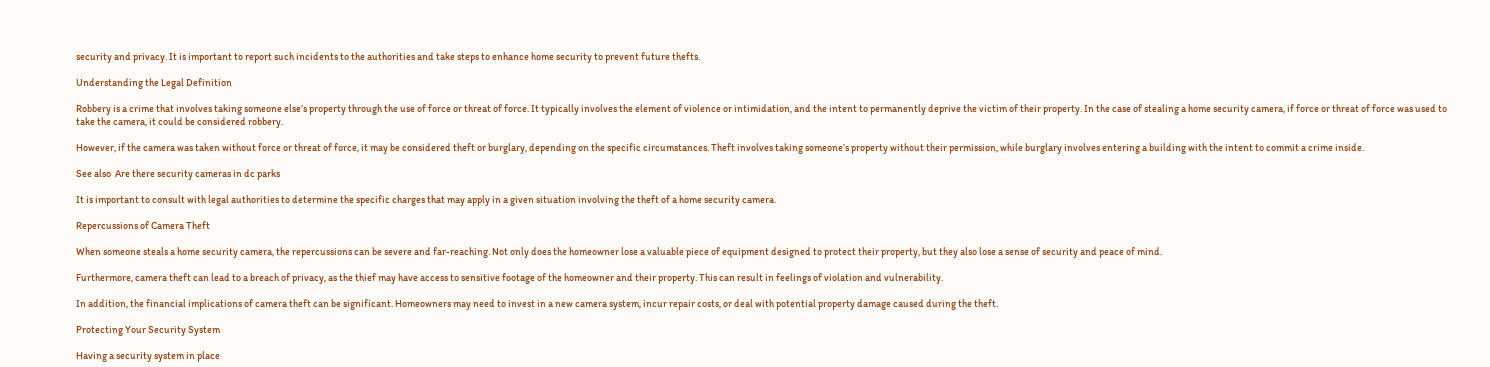security and privacy. It is important to report such incidents to the authorities and take steps to enhance home security to prevent future thefts.

Understanding the Legal Definition

Robbery is a crime that involves taking someone else’s property through the use of force or threat of force. It typically involves the element of violence or intimidation, and the intent to permanently deprive the victim of their property. In the case of stealing a home security camera, if force or threat of force was used to take the camera, it could be considered robbery.

However, if the camera was taken without force or threat of force, it may be considered theft or burglary, depending on the specific circumstances. Theft involves taking someone’s property without their permission, while burglary involves entering a building with the intent to commit a crime inside.

See also  Are there security cameras in dc parks

It is important to consult with legal authorities to determine the specific charges that may apply in a given situation involving the theft of a home security camera.

Repercussions of Camera Theft

When someone steals a home security camera, the repercussions can be severe and far-reaching. Not only does the homeowner lose a valuable piece of equipment designed to protect their property, but they also lose a sense of security and peace of mind.

Furthermore, camera theft can lead to a breach of privacy, as the thief may have access to sensitive footage of the homeowner and their property. This can result in feelings of violation and vulnerability.

In addition, the financial implications of camera theft can be significant. Homeowners may need to invest in a new camera system, incur repair costs, or deal with potential property damage caused during the theft.

Protecting Your Security System

Having a security system in place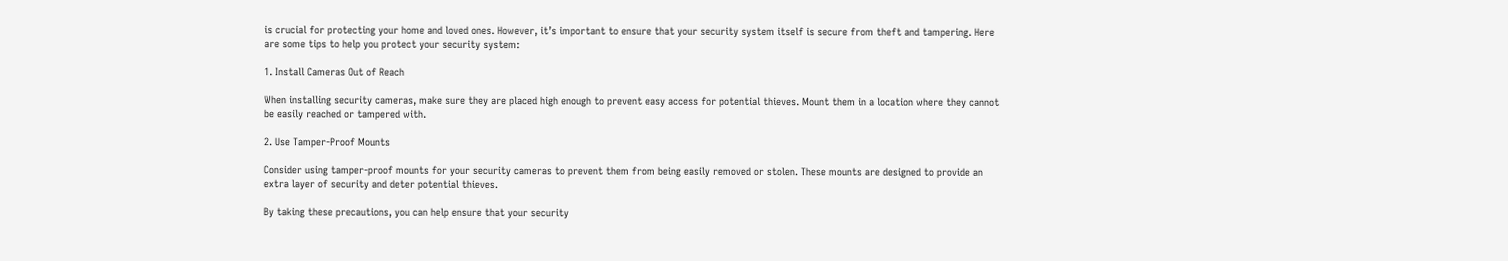is crucial for protecting your home and loved ones. However, it’s important to ensure that your security system itself is secure from theft and tampering. Here are some tips to help you protect your security system:

1. Install Cameras Out of Reach

When installing security cameras, make sure they are placed high enough to prevent easy access for potential thieves. Mount them in a location where they cannot be easily reached or tampered with.

2. Use Tamper-Proof Mounts

Consider using tamper-proof mounts for your security cameras to prevent them from being easily removed or stolen. These mounts are designed to provide an extra layer of security and deter potential thieves.

By taking these precautions, you can help ensure that your security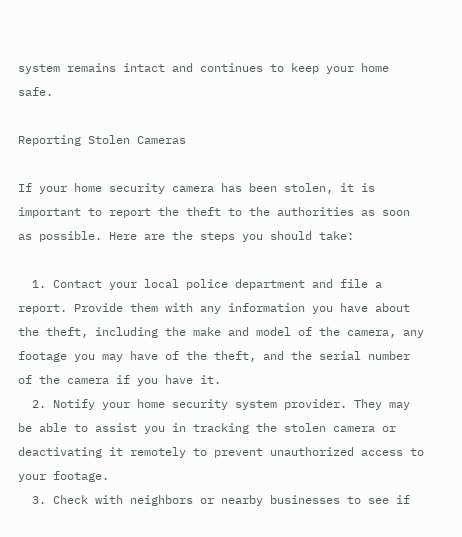system remains intact and continues to keep your home safe.

Reporting Stolen Cameras

If your home security camera has been stolen, it is important to report the theft to the authorities as soon as possible. Here are the steps you should take:

  1. Contact your local police department and file a report. Provide them with any information you have about the theft, including the make and model of the camera, any footage you may have of the theft, and the serial number of the camera if you have it.
  2. Notify your home security system provider. They may be able to assist you in tracking the stolen camera or deactivating it remotely to prevent unauthorized access to your footage.
  3. Check with neighbors or nearby businesses to see if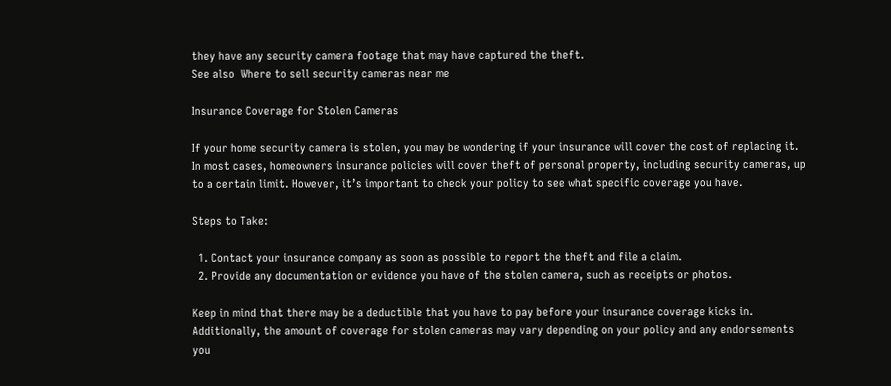they have any security camera footage that may have captured the theft.
See also  Where to sell security cameras near me

Insurance Coverage for Stolen Cameras

If your home security camera is stolen, you may be wondering if your insurance will cover the cost of replacing it. In most cases, homeowners insurance policies will cover theft of personal property, including security cameras, up to a certain limit. However, it’s important to check your policy to see what specific coverage you have.

Steps to Take:

  1. Contact your insurance company as soon as possible to report the theft and file a claim.
  2. Provide any documentation or evidence you have of the stolen camera, such as receipts or photos.

Keep in mind that there may be a deductible that you have to pay before your insurance coverage kicks in. Additionally, the amount of coverage for stolen cameras may vary depending on your policy and any endorsements you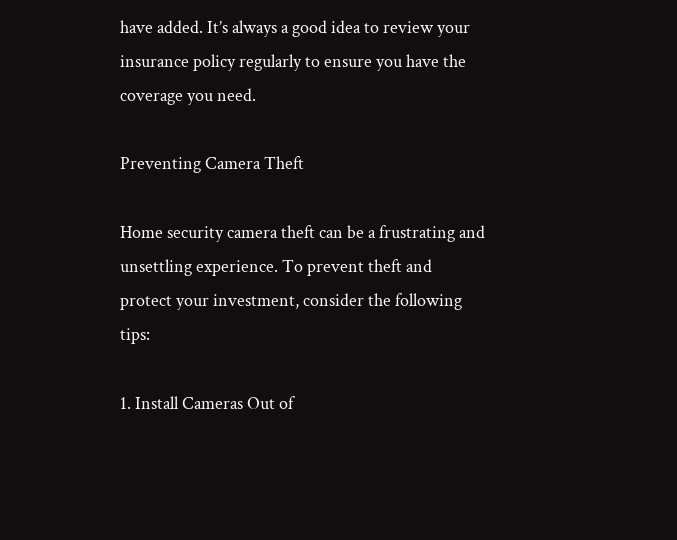have added. It’s always a good idea to review your insurance policy regularly to ensure you have the coverage you need.

Preventing Camera Theft

Home security camera theft can be a frustrating and unsettling experience. To prevent theft and protect your investment, consider the following tips:

1. Install Cameras Out of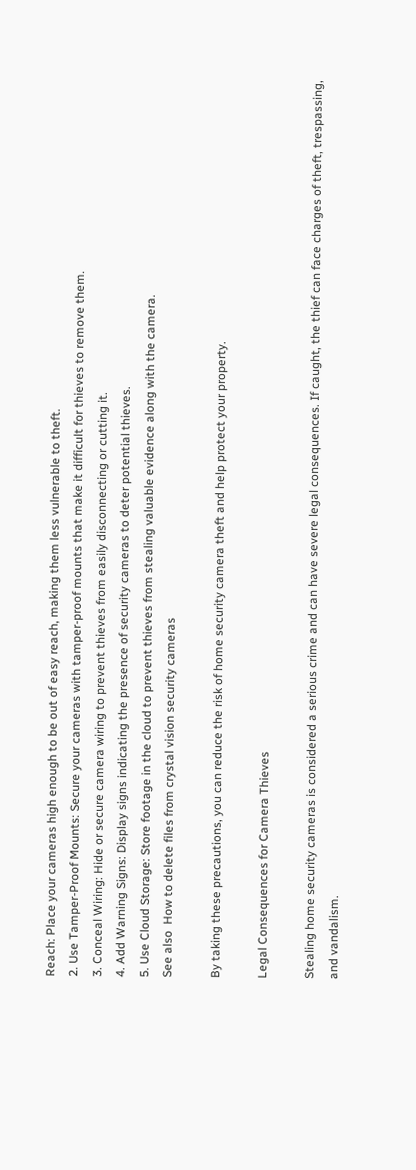Reach: Place your cameras high enough to be out of easy reach, making them less vulnerable to theft.
2. Use Tamper-Proof Mounts: Secure your cameras with tamper-proof mounts that make it difficult for thieves to remove them.
3. Conceal Wiring: Hide or secure camera wiring to prevent thieves from easily disconnecting or cutting it.
4. Add Warning Signs: Display signs indicating the presence of security cameras to deter potential thieves.
5. Use Cloud Storage: Store footage in the cloud to prevent thieves from stealing valuable evidence along with the camera.
See also  How to delete files from crystal vision security cameras

By taking these precautions, you can reduce the risk of home security camera theft and help protect your property.

Legal Consequences for Camera Thieves

Stealing home security cameras is considered a serious crime and can have severe legal consequences. If caught, the thief can face charges of theft, trespassing, and vandalism.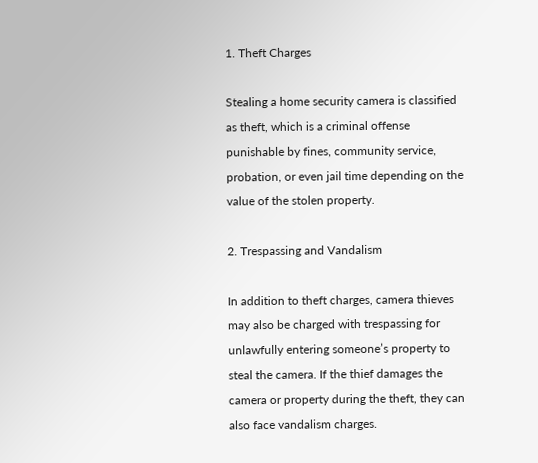1. Theft Charges

Stealing a home security camera is classified as theft, which is a criminal offense punishable by fines, community service, probation, or even jail time depending on the value of the stolen property.

2. Trespassing and Vandalism

In addition to theft charges, camera thieves may also be charged with trespassing for unlawfully entering someone’s property to steal the camera. If the thief damages the camera or property during the theft, they can also face vandalism charges.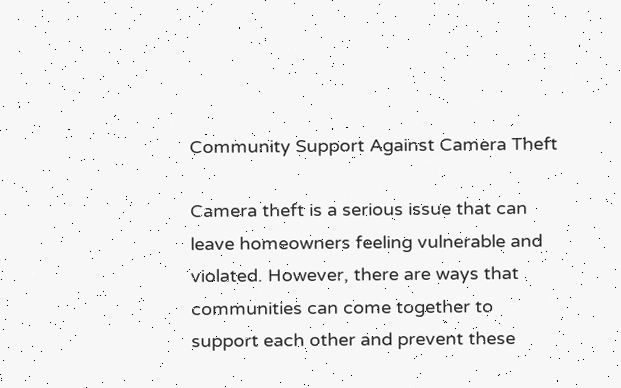Community Support Against Camera Theft

Camera theft is a serious issue that can leave homeowners feeling vulnerable and violated. However, there are ways that communities can come together to support each other and prevent these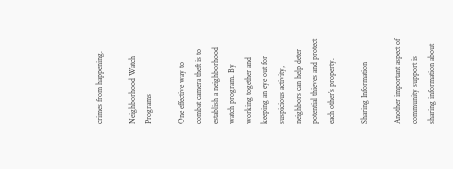crimes from happening.

Neighborhood Watch Programs

One effective way to combat camera theft is to establish a neighborhood watch program. By working together and keeping an eye out for suspicious activity, neighbors can help deter potential thieves and protect each other’s property.

Sharing Information

Another important aspect of community support is sharing information about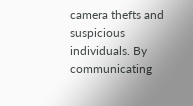camera thefts and suspicious individuals. By communicating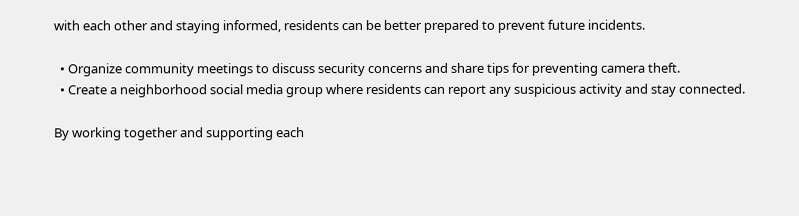with each other and staying informed, residents can be better prepared to prevent future incidents.

  • Organize community meetings to discuss security concerns and share tips for preventing camera theft.
  • Create a neighborhood social media group where residents can report any suspicious activity and stay connected.

By working together and supporting each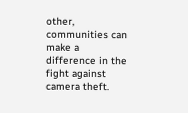other, communities can make a difference in the fight against camera theft.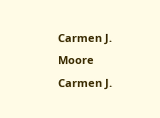Carmen J. Moore
Carmen J.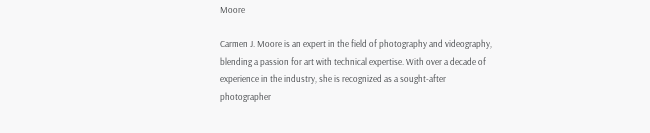Moore

Carmen J. Moore is an expert in the field of photography and videography, blending a passion for art with technical expertise. With over a decade of experience in the industry, she is recognized as a sought-after photographer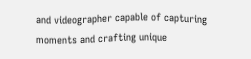and videographer capable of capturing moments and crafting unique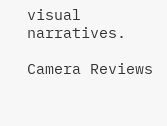visual narratives.

Camera Reviews